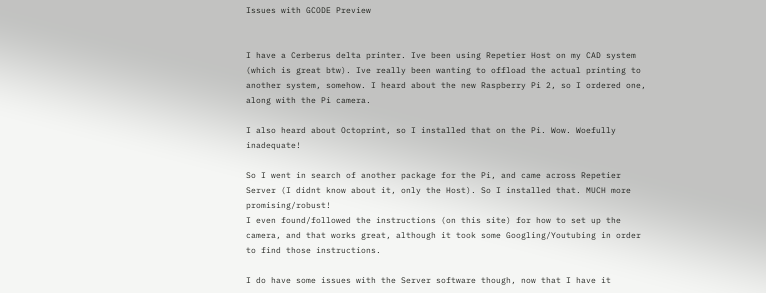Issues with GCODE Preview


I have a Cerberus delta printer. Ive been using Repetier Host on my CAD system (which is great btw). Ive really been wanting to offload the actual printing to another system, somehow. I heard about the new Raspberry Pi 2, so I ordered one, along with the Pi camera.

I also heard about Octoprint, so I installed that on the Pi. Wow. Woefully inadequate!

So I went in search of another package for the Pi, and came across Repetier Server (I didnt know about it, only the Host). So I installed that. MUCH more promising/robust!
I even found/followed the instructions (on this site) for how to set up the camera, and that works great, although it took some Googling/Youtubing in order to find those instructions.

I do have some issues with the Server software though, now that I have it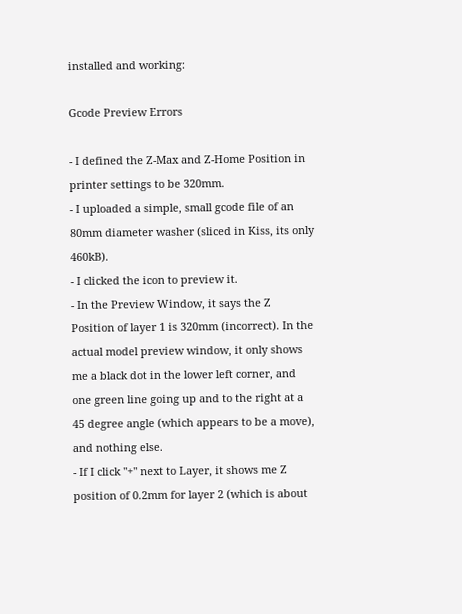installed and working:

Gcode Preview Errors

- I defined the Z-Max and Z-Home Position in printer settings to be 320mm.
- I uploaded a simple, small gcode file of an 80mm diameter washer (sliced in Kiss, its only 460kB).
- I clicked the icon to preview it.
- In the Preview Window, it says the Z Position of layer 1 is 320mm (incorrect). In the actual model preview window, it only shows me a black dot in the lower left corner, and one green line going up and to the right at a 45 degree angle (which appears to be a move), and nothing else.
- If I click "+" next to Layer, it shows me Z position of 0.2mm for layer 2 (which is about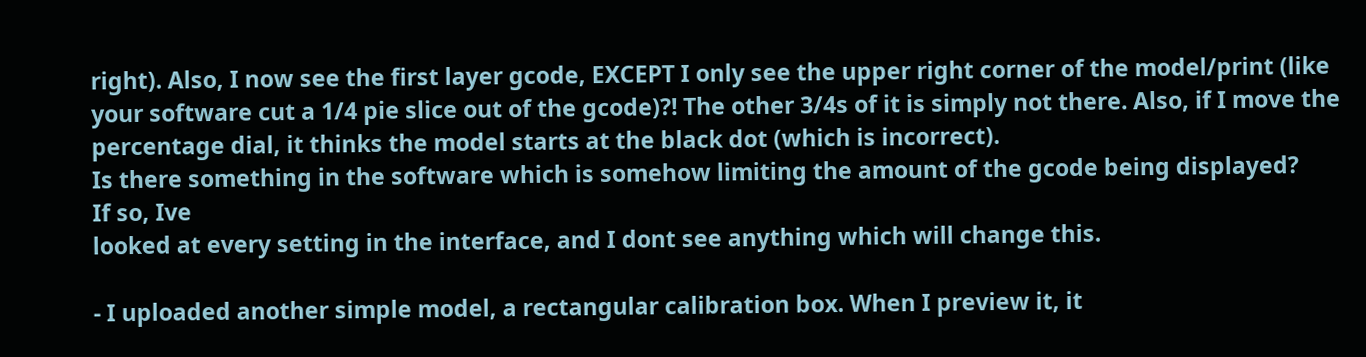right). Also, I now see the first layer gcode, EXCEPT I only see the upper right corner of the model/print (like your software cut a 1/4 pie slice out of the gcode)?! The other 3/4s of it is simply not there. Also, if I move the percentage dial, it thinks the model starts at the black dot (which is incorrect).
Is there something in the software which is somehow limiting the amount of the gcode being displayed?
If so, Ive
looked at every setting in the interface, and I dont see anything which will change this.

- I uploaded another simple model, a rectangular calibration box. When I preview it, it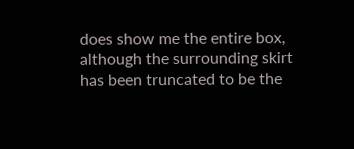does show me the entire box, although the surrounding skirt has been truncated to be the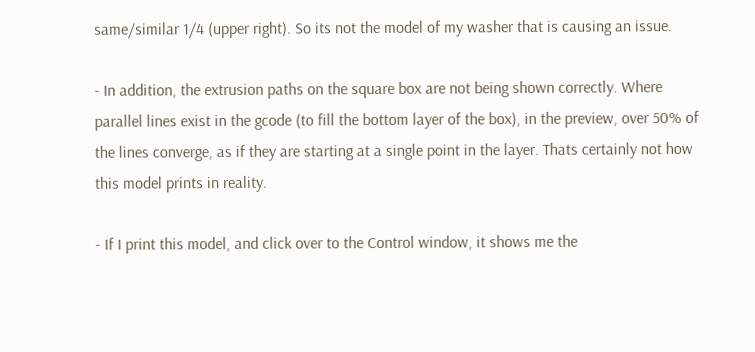same/similar 1/4 (upper right). So its not the model of my washer that is causing an issue.

- In addition, the extrusion paths on the square box are not being shown correctly. Where parallel lines exist in the gcode (to fill the bottom layer of the box), in the preview, over 50% of the lines converge, as if they are starting at a single point in the layer. Thats certainly not how this model prints in reality.

- If I print this model, and click over to the Control window, it shows me the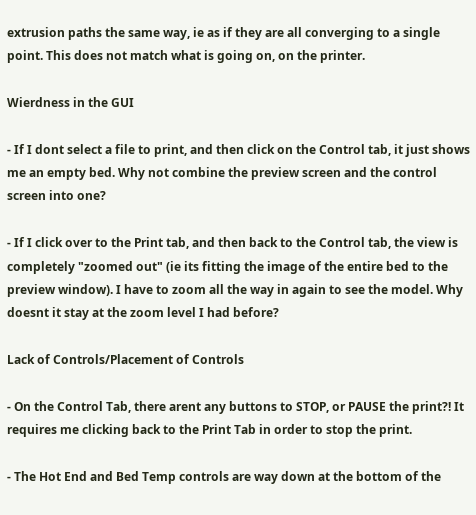extrusion paths the same way, ie as if they are all converging to a single point. This does not match what is going on, on the printer.

Wierdness in the GUI

- If I dont select a file to print, and then click on the Control tab, it just shows me an empty bed. Why not combine the preview screen and the control screen into one?

- If I click over to the Print tab, and then back to the Control tab, the view is completely "zoomed out" (ie its fitting the image of the entire bed to the preview window). I have to zoom all the way in again to see the model. Why doesnt it stay at the zoom level I had before?

Lack of Controls/Placement of Controls

- On the Control Tab, there arent any buttons to STOP, or PAUSE the print?! It requires me clicking back to the Print Tab in order to stop the print.

- The Hot End and Bed Temp controls are way down at the bottom of the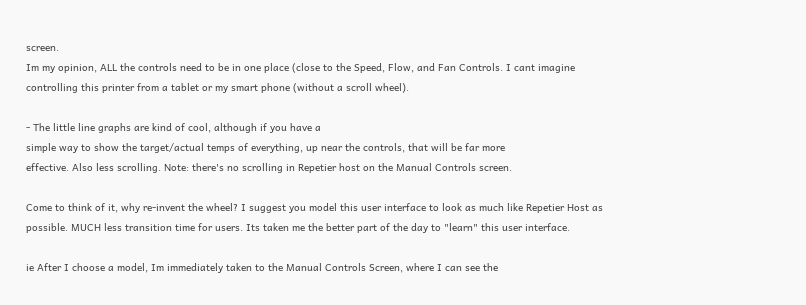screen.
Im my opinion, ALL the controls need to be in one place (close to the Speed, Flow, and Fan Controls. I cant imagine controlling this printer from a tablet or my smart phone (without a scroll wheel).

- The little line graphs are kind of cool, although if you have a
simple way to show the target/actual temps of everything, up near the controls, that will be far more
effective. Also less scrolling. Note: there's no scrolling in Repetier host on the Manual Controls screen.

Come to think of it, why re-invent the wheel? I suggest you model this user interface to look as much like Repetier Host as possible. MUCH less transition time for users. Its taken me the better part of the day to "learn" this user interface.

ie After I choose a model, Im immediately taken to the Manual Controls Screen, where I can see the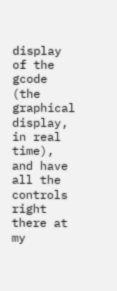display of the gcode (the graphical display, in real time), and have all the controls right there at my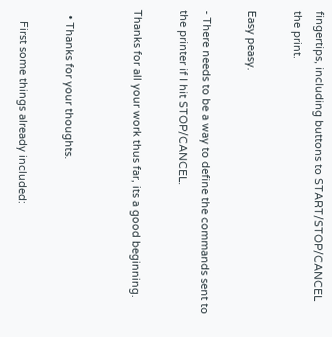fingertips, including buttons to START/STOP/CANCEL the print.

Easy peasy.

- There needs to be a way to define the commands sent to the printer if I hit STOP/CANCEL.

Thanks for all your work thus far, its a good beginning.


  • Thanks for your thoughts.

    First some things already included: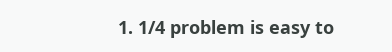1. 1/4 problem is easy to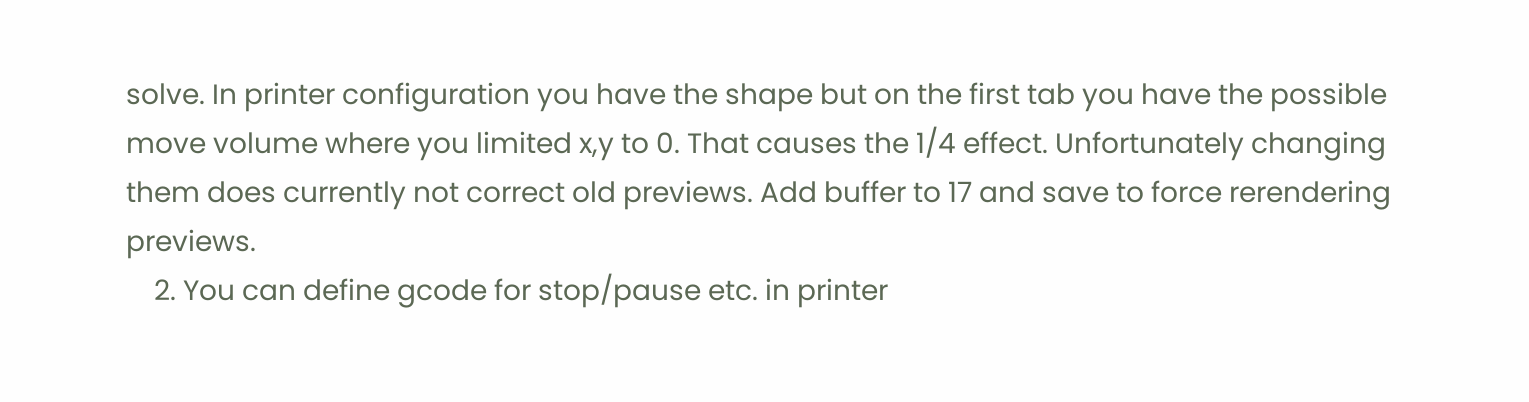solve. In printer configuration you have the shape but on the first tab you have the possible move volume where you limited x,y to 0. That causes the 1/4 effect. Unfortunately changing them does currently not correct old previews. Add buffer to 17 and save to force rerendering previews.
    2. You can define gcode for stop/pause etc. in printer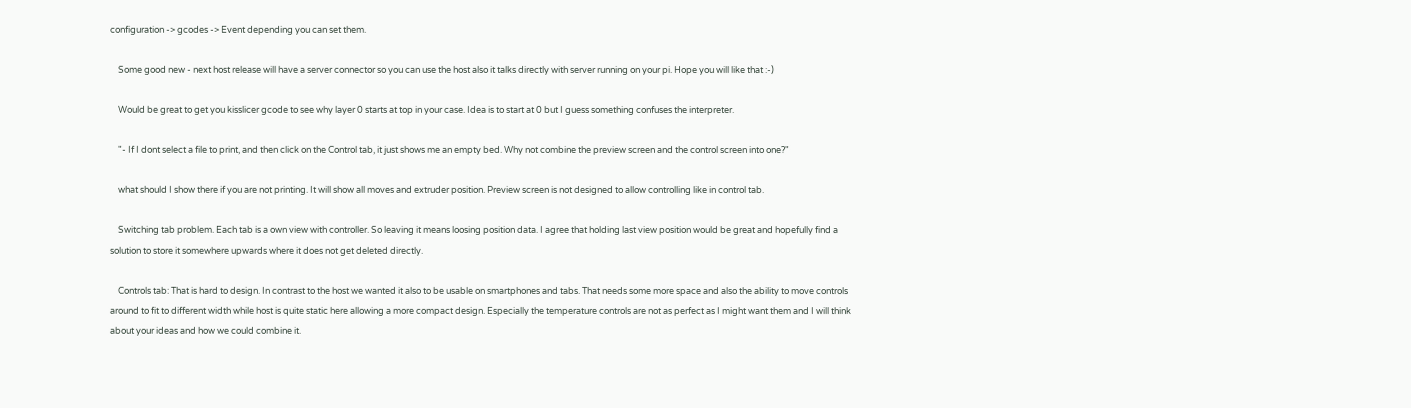configuration -> gcodes -> Event depending you can set them.

    Some good new - next host release will have a server connector so you can use the host also it talks directly with server running on your pi. Hope you will like that :-)

    Would be great to get you kisslicer gcode to see why layer 0 starts at top in your case. Idea is to start at 0 but I guess something confuses the interpreter.

    "- If I dont select a file to print, and then click on the Control tab, it just shows me an empty bed. Why not combine the preview screen and the control screen into one?"

    what should I show there if you are not printing. It will show all moves and extruder position. Preview screen is not designed to allow controlling like in control tab.

    Switching tab problem. Each tab is a own view with controller. So leaving it means loosing position data. I agree that holding last view position would be great and hopefully find a solution to store it somewhere upwards where it does not get deleted directly.

    Controls tab: That is hard to design. In contrast to the host we wanted it also to be usable on smartphones and tabs. That needs some more space and also the ability to move controls around to fit to different width while host is quite static here allowing a more compact design. Especially the temperature controls are not as perfect as I might want them and I will think about your ideas and how we could combine it.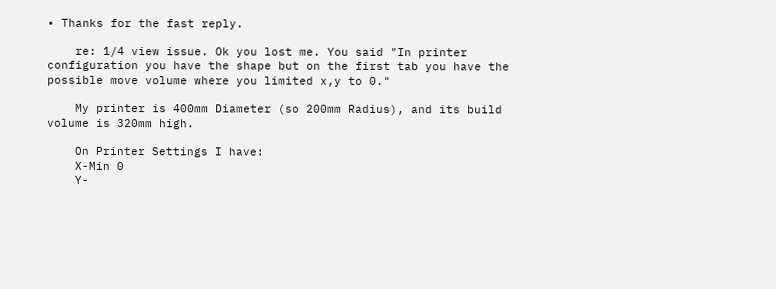• Thanks for the fast reply.

    re: 1/4 view issue. Ok you lost me. You said "In printer configuration you have the shape but on the first tab you have the possible move volume where you limited x,y to 0."

    My printer is 400mm Diameter (so 200mm Radius), and its build volume is 320mm high.

    On Printer Settings I have:
    X-Min 0
    Y-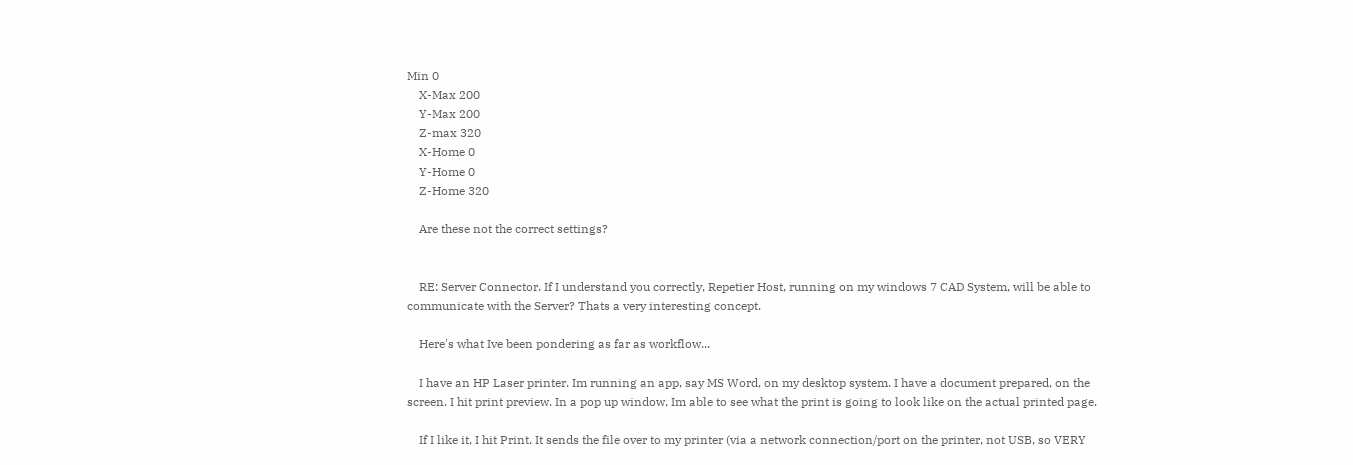Min 0
    X-Max 200
    Y-Max 200
    Z-max 320
    X-Home 0
    Y-Home 0
    Z-Home 320

    Are these not the correct settings?


    RE: Server Connector. If I understand you correctly, Repetier Host, running on my windows 7 CAD System, will be able to communicate with the Server? Thats a very interesting concept.

    Here's what Ive been pondering as far as workflow...

    I have an HP Laser printer. Im running an app, say MS Word, on my desktop system. I have a document prepared, on the screen. I hit print preview. In a pop up window, Im able to see what the print is going to look like on the actual printed page.

    If I like it, I hit Print. It sends the file over to my printer (via a network connection/port on the printer, not USB, so VERY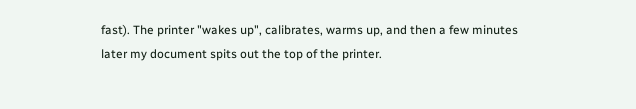fast). The printer "wakes up", calibrates, warms up, and then a few minutes later my document spits out the top of the printer.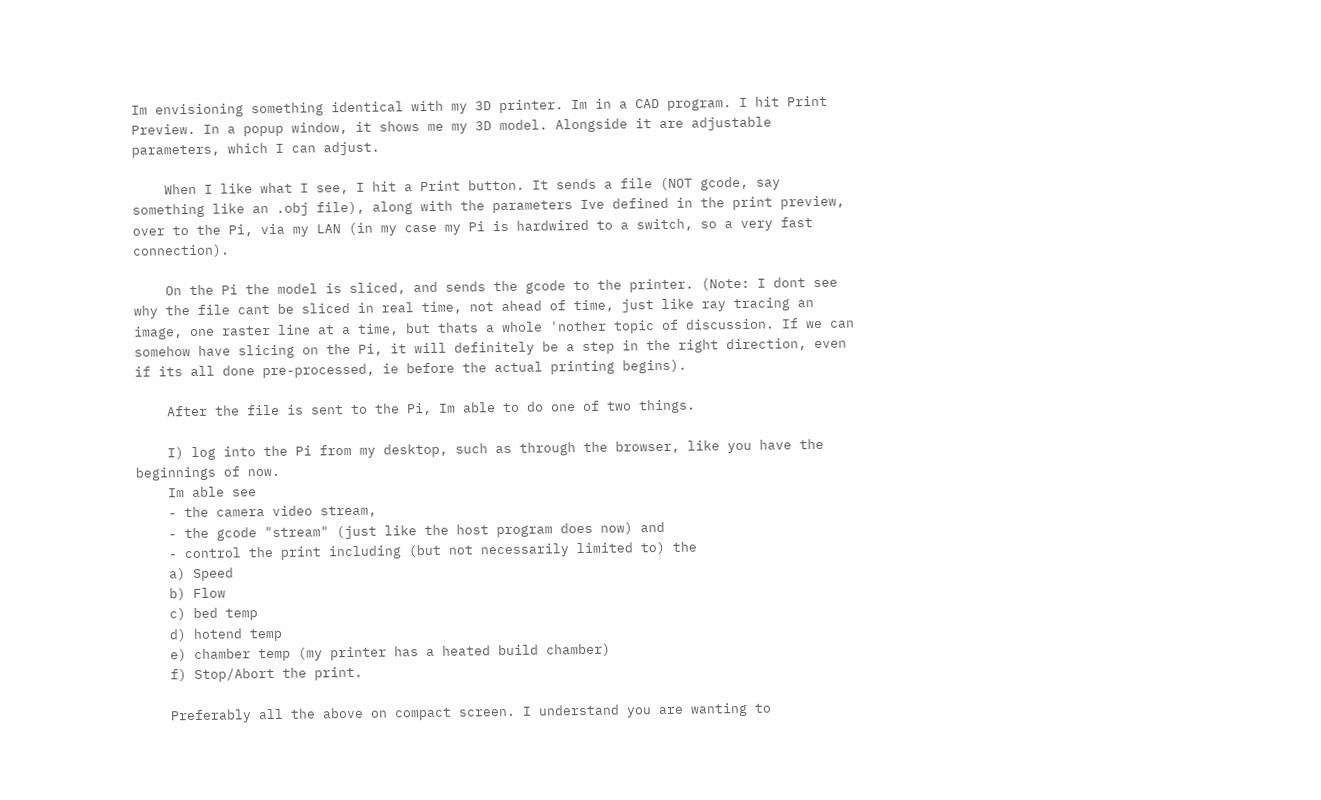Im envisioning something identical with my 3D printer. Im in a CAD program. I hit Print Preview. In a popup window, it shows me my 3D model. Alongside it are adjustable parameters, which I can adjust.

    When I like what I see, I hit a Print button. It sends a file (NOT gcode, say something like an .obj file), along with the parameters Ive defined in the print preview, over to the Pi, via my LAN (in my case my Pi is hardwired to a switch, so a very fast connection).

    On the Pi the model is sliced, and sends the gcode to the printer. (Note: I dont see why the file cant be sliced in real time, not ahead of time, just like ray tracing an image, one raster line at a time, but thats a whole 'nother topic of discussion. If we can somehow have slicing on the Pi, it will definitely be a step in the right direction, even if its all done pre-processed, ie before the actual printing begins).

    After the file is sent to the Pi, Im able to do one of two things.

    I) log into the Pi from my desktop, such as through the browser, like you have the beginnings of now.
    Im able see
    - the camera video stream,
    - the gcode "stream" (just like the host program does now) and
    - control the print including (but not necessarily limited to) the
    a) Speed
    b) Flow
    c) bed temp
    d) hotend temp
    e) chamber temp (my printer has a heated build chamber)
    f) Stop/Abort the print.

    Preferably all the above on compact screen. I understand you are wanting to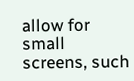allow for small screens, such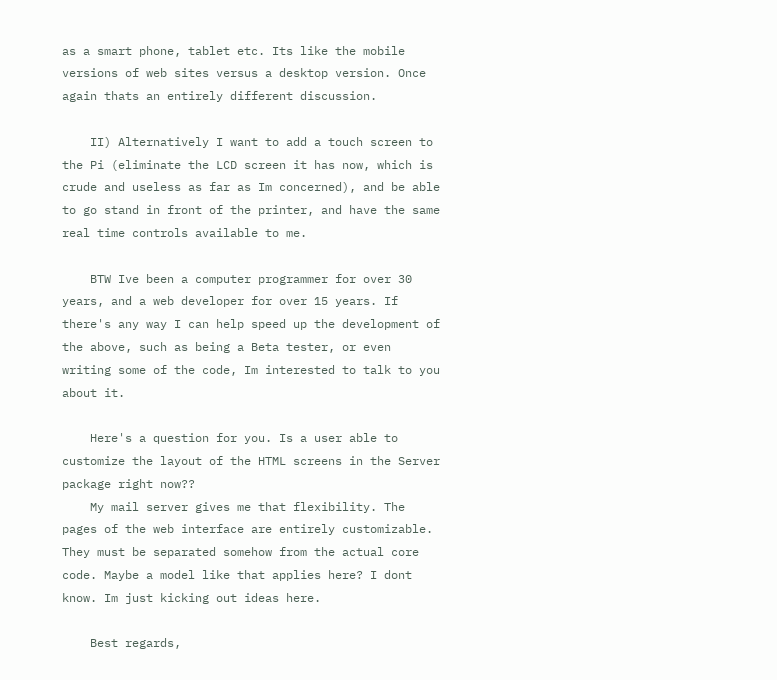as a smart phone, tablet etc. Its like the mobile versions of web sites versus a desktop version. Once again thats an entirely different discussion.

    II) Alternatively I want to add a touch screen to the Pi (eliminate the LCD screen it has now, which is crude and useless as far as Im concerned), and be able to go stand in front of the printer, and have the same real time controls available to me.

    BTW Ive been a computer programmer for over 30 years, and a web developer for over 15 years. If there's any way I can help speed up the development of the above, such as being a Beta tester, or even writing some of the code, Im interested to talk to you about it.

    Here's a question for you. Is a user able to customize the layout of the HTML screens in the Server package right now??
    My mail server gives me that flexibility. The pages of the web interface are entirely customizable. They must be separated somehow from the actual core code. Maybe a model like that applies here? I dont know. Im just kicking out ideas here.

    Best regards,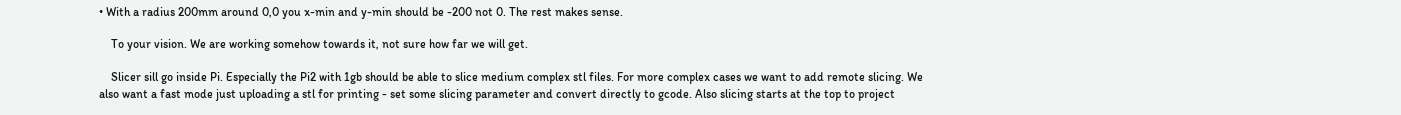• With a radius 200mm around 0,0 you x-min and y-min should be -200 not 0. The rest makes sense.

    To your vision. We are working somehow towards it, not sure how far we will get.

    Slicer sill go inside Pi. Especially the Pi2 with 1gb should be able to slice medium complex stl files. For more complex cases we want to add remote slicing. We also want a fast mode just uploading a stl for printing - set some slicing parameter and convert directly to gcode. Also slicing starts at the top to project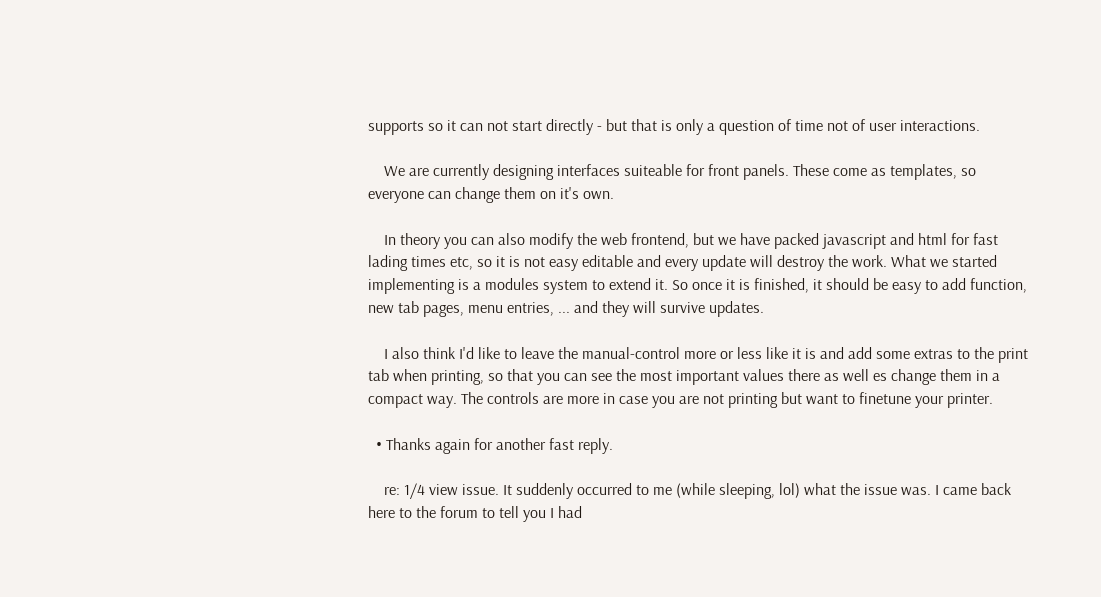supports so it can not start directly - but that is only a question of time not of user interactions.

    We are currently designing interfaces suiteable for front panels. These come as templates, so everyone can change them on it's own.

    In theory you can also modify the web frontend, but we have packed javascript and html for fast lading times etc, so it is not easy editable and every update will destroy the work. What we started implementing is a modules system to extend it. So once it is finished, it should be easy to add function, new tab pages, menu entries, ... and they will survive updates.

    I also think I'd like to leave the manual-control more or less like it is and add some extras to the print tab when printing, so that you can see the most important values there as well es change them in a compact way. The controls are more in case you are not printing but want to finetune your printer.

  • Thanks again for another fast reply.

    re: 1/4 view issue. It suddenly occurred to me (while sleeping, lol) what the issue was. I came back here to the forum to tell you I had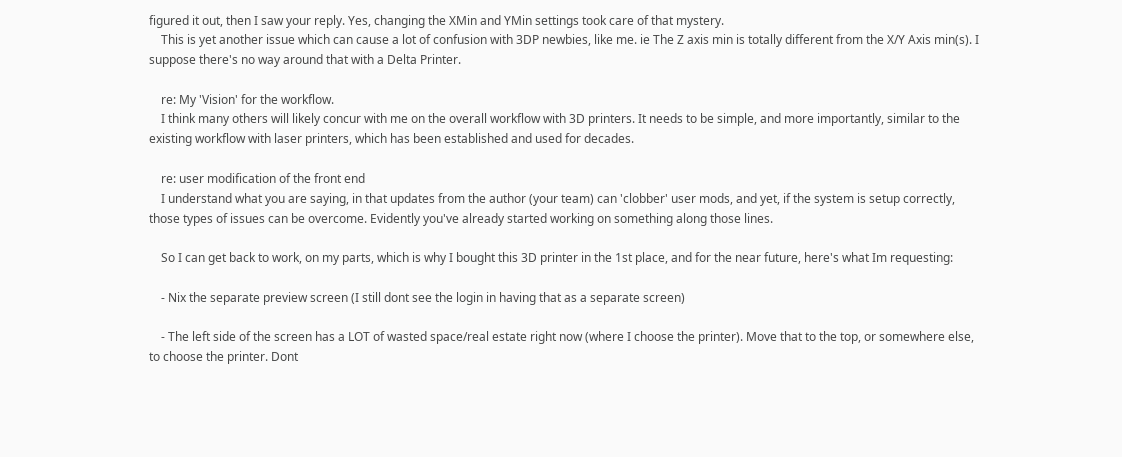figured it out, then I saw your reply. Yes, changing the XMin and YMin settings took care of that mystery.
    This is yet another issue which can cause a lot of confusion with 3DP newbies, like me. ie The Z axis min is totally different from the X/Y Axis min(s). I suppose there's no way around that with a Delta Printer.

    re: My 'Vision' for the workflow.
    I think many others will likely concur with me on the overall workflow with 3D printers. It needs to be simple, and more importantly, similar to the existing workflow with laser printers, which has been established and used for decades.

    re: user modification of the front end
    I understand what you are saying, in that updates from the author (your team) can 'clobber' user mods, and yet, if the system is setup correctly, those types of issues can be overcome. Evidently you've already started working on something along those lines.

    So I can get back to work, on my parts, which is why I bought this 3D printer in the 1st place, and for the near future, here's what Im requesting:

    - Nix the separate preview screen (I still dont see the login in having that as a separate screen)

    - The left side of the screen has a LOT of wasted space/real estate right now (where I choose the printer). Move that to the top, or somewhere else, to choose the printer. Dont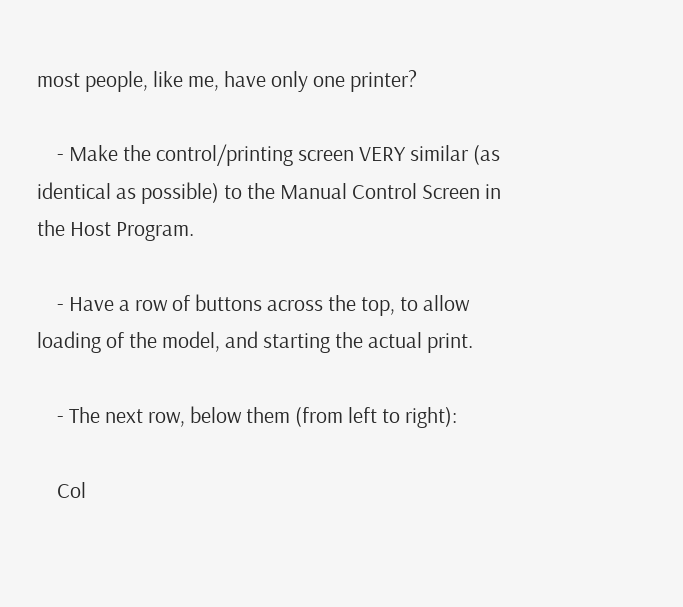most people, like me, have only one printer?

    - Make the control/printing screen VERY similar (as identical as possible) to the Manual Control Screen in the Host Program.

    - Have a row of buttons across the top, to allow loading of the model, and starting the actual print.

    - The next row, below them (from left to right):

    Col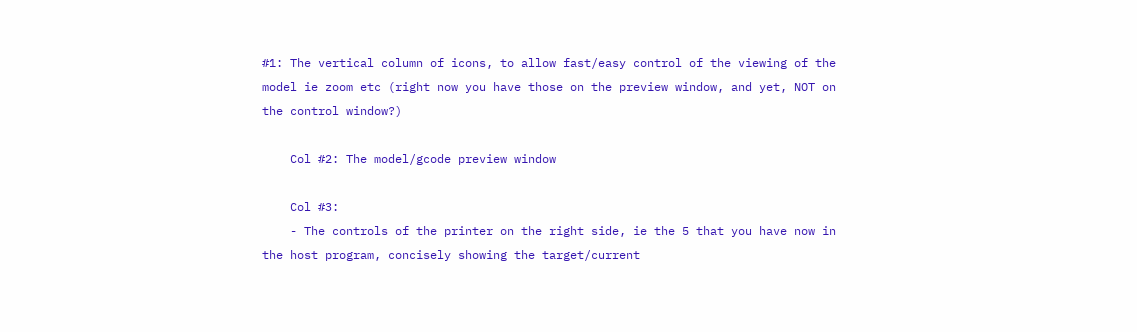#1: The vertical column of icons, to allow fast/easy control of the viewing of the model ie zoom etc (right now you have those on the preview window, and yet, NOT on the control window?)

    Col #2: The model/gcode preview window

    Col #3:
    - The controls of the printer on the right side, ie the 5 that you have now in the host program, concisely showing the target/current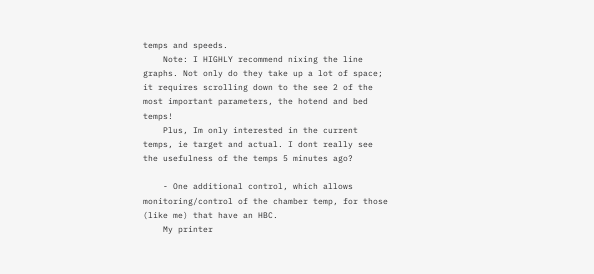temps and speeds.
    Note: I HIGHLY recommend nixing the line graphs. Not only do they take up a lot of space; it requires scrolling down to the see 2 of the most important parameters, the hotend and bed temps!
    Plus, Im only interested in the current temps, ie target and actual. I dont really see the usefulness of the temps 5 minutes ago?

    - One additional control, which allows monitoring/control of the chamber temp, for those (like me) that have an HBC.
    My printer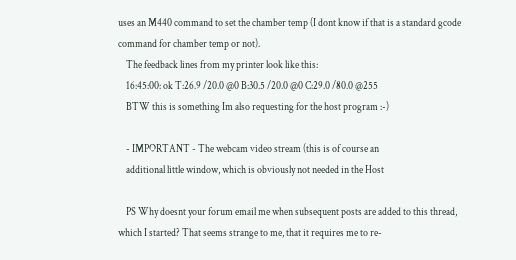uses an M440 command to set the chamber temp (I dont know if that is a standard gcode command for chamber temp or not).
    The feedback lines from my printer look like this:
    16:45:00: ok T:26.9 /20.0 @0 B:30.5 /20.0 @0 C:29.0 /80.0 @255
    BTW this is something Im also requesting for the host program :-)

    - IMPORTANT - The webcam video stream (this is of course an
    additional little window, which is obviously not needed in the Host

    PS Why doesnt your forum email me when subsequent posts are added to this thread, which I started? That seems strange to me, that it requires me to re-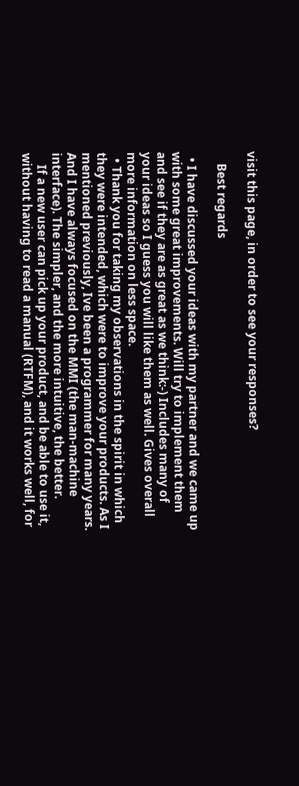visit this page, in order to see your responses?

    Best regards

  • I have discussed your ideas with my partner and we came up with some great improvements. Will try to implement them and see if they are as great as we think:-) Includes many of your ideas so I guess you will like them as well. Gives overall more information on less space.
  • Thank you for taking my observations in the spirit in which they were intended, which were to improve your products. As I mentioned previously, Ive been a programmer for many years. And I have always focused on the MMI (the man-machine interface). The simpler, and the more intuitive, the better.
    If a new user can pick up your product, and be able to use it, without having to read a manual (RTFM), and it works well, for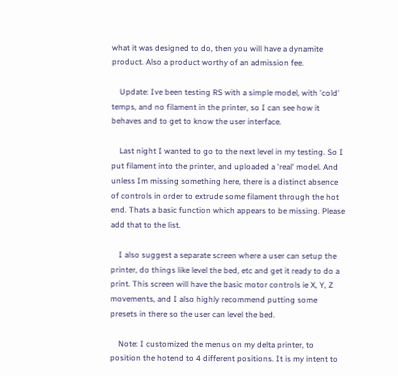what it was designed to do, then you will have a dynamite product. Also a product worthy of an admission fee.

    Update: Ive been testing RS with a simple model, with 'cold' temps, and no filament in the printer, so I can see how it behaves and to get to know the user interface.

    Last night I wanted to go to the next level in my testing. So I put filament into the printer, and uploaded a 'real' model. And unless Im missing something here, there is a distinct absence of controls in order to extrude some filament through the hot end. Thats a basic function which appears to be missing. Please add that to the list.

    I also suggest a separate screen where a user can setup the printer, do things like level the bed, etc and get it ready to do a print. This screen will have the basic motor controls ie X, Y, Z movements, and I also highly recommend putting some presets in there so the user can level the bed.

    Note: I customized the menus on my delta printer, to position the hotend to 4 different positions. It is my intent to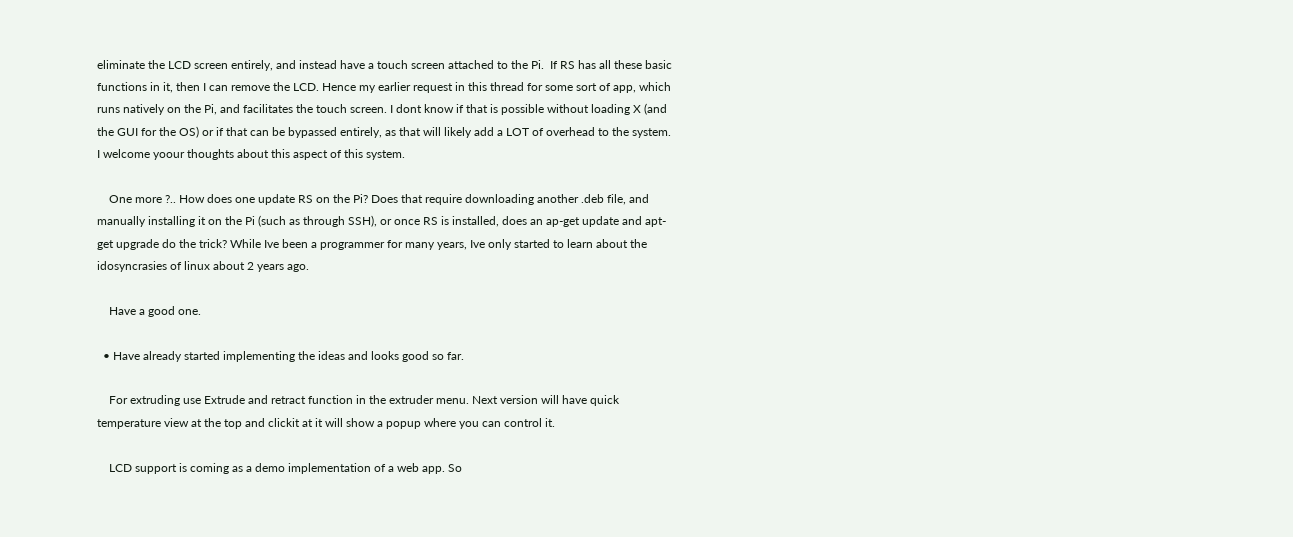eliminate the LCD screen entirely, and instead have a touch screen attached to the Pi.  If RS has all these basic functions in it, then I can remove the LCD. Hence my earlier request in this thread for some sort of app, which runs natively on the Pi, and facilitates the touch screen. I dont know if that is possible without loading X (and the GUI for the OS) or if that can be bypassed entirely, as that will likely add a LOT of overhead to the system. I welcome yoour thoughts about this aspect of this system.

    One more ?.. How does one update RS on the Pi? Does that require downloading another .deb file, and manually installing it on the Pi (such as through SSH), or once RS is installed, does an ap-get update and apt-get upgrade do the trick? While Ive been a programmer for many years, Ive only started to learn about the idosyncrasies of linux about 2 years ago.

    Have a good one.

  • Have already started implementing the ideas and looks good so far.

    For extruding use Extrude and retract function in the extruder menu. Next version will have quick temperature view at the top and clickit at it will show a popup where you can control it.

    LCD support is coming as a demo implementation of a web app. So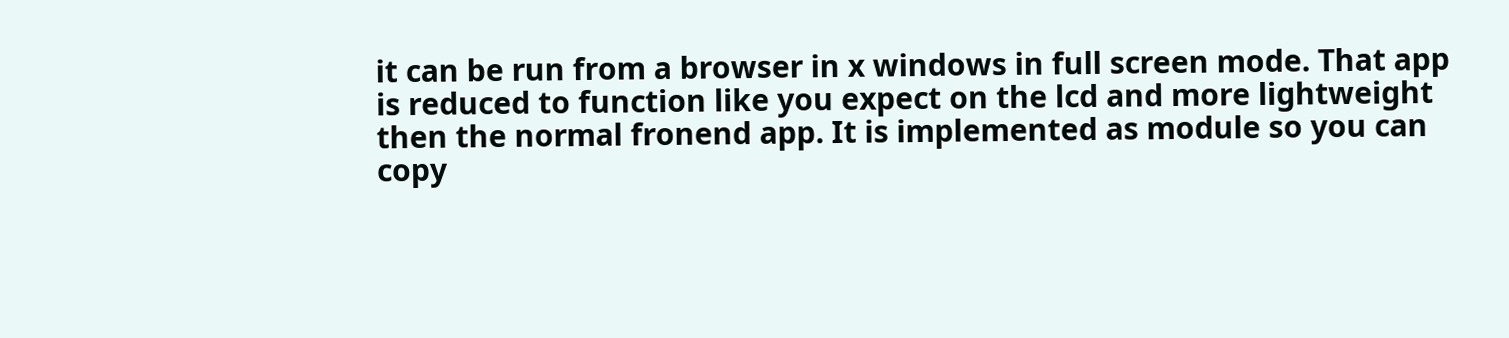it can be run from a browser in x windows in full screen mode. That app is reduced to function like you expect on the lcd and more lightweight then the normal fronend app. It is implemented as module so you can copy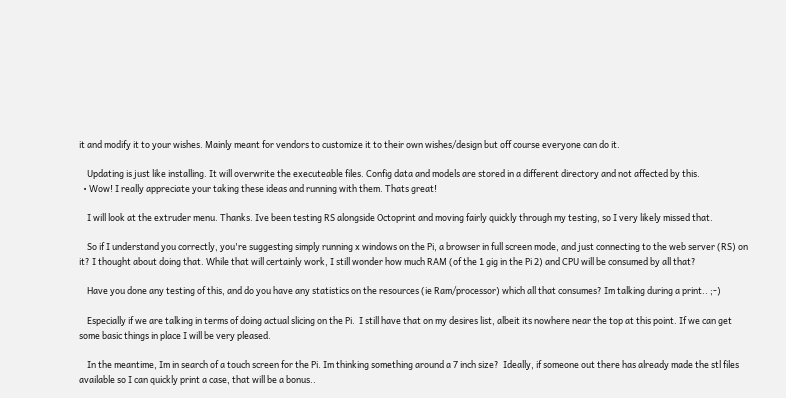it and modify it to your wishes. Mainly meant for vendors to customize it to their own wishes/design but off course everyone can do it.

    Updating is just like installing. It will overwrite the executeable files. Config data and models are stored in a different directory and not affected by this.
  • Wow! I really appreciate your taking these ideas and running with them. Thats great!

    I will look at the extruder menu. Thanks. Ive been testing RS alongside Octoprint and moving fairly quickly through my testing, so I very likely missed that.

    So if I understand you correctly, you're suggesting simply running x windows on the Pi, a browser in full screen mode, and just connecting to the web server (RS) on it? I thought about doing that. While that will certainly work, I still wonder how much RAM (of the 1 gig in the Pi 2) and CPU will be consumed by all that?

    Have you done any testing of this, and do you have any statistics on the resources (ie Ram/processor) which all that consumes? Im talking during a print.. ;-)

    Especially if we are talking in terms of doing actual slicing on the Pi.  I still have that on my desires list, albeit its nowhere near the top at this point. If we can get some basic things in place I will be very pleased.

    In the meantime, Im in search of a touch screen for the Pi. Im thinking something around a 7 inch size?  Ideally, if someone out there has already made the stl files available so I can quickly print a case, that will be a bonus..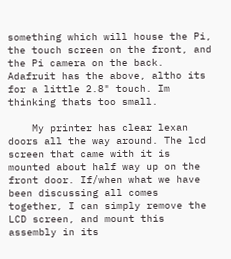something which will house the Pi, the touch screen on the front, and the Pi camera on the back. Adafruit has the above, altho its for a little 2.8" touch. Im thinking thats too small.

    My printer has clear lexan doors all the way around. The lcd screen that came with it is mounted about half way up on the front door. If/when what we have been discussing all comes together, I can simply remove the LCD screen, and mount this assembly in its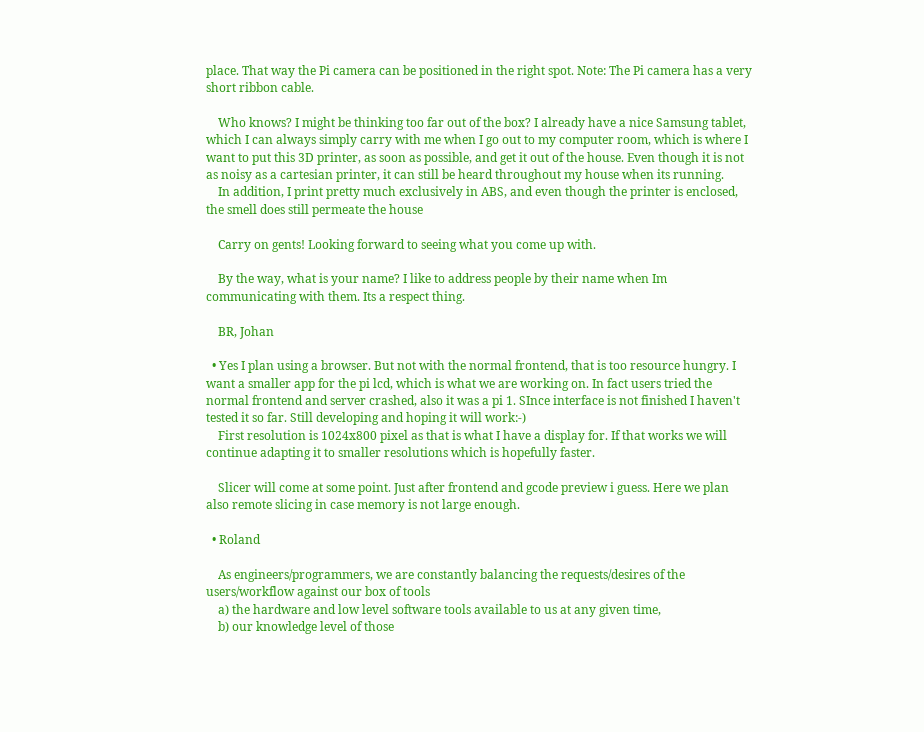place. That way the Pi camera can be positioned in the right spot. Note: The Pi camera has a very short ribbon cable.

    Who knows? I might be thinking too far out of the box? I already have a nice Samsung tablet, which I can always simply carry with me when I go out to my computer room, which is where I want to put this 3D printer, as soon as possible, and get it out of the house. Even though it is not as noisy as a cartesian printer, it can still be heard throughout my house when its running.
    In addition, I print pretty much exclusively in ABS, and even though the printer is enclosed, the smell does still permeate the house

    Carry on gents! Looking forward to seeing what you come up with.

    By the way, what is your name? I like to address people by their name when Im communicating with them. Its a respect thing.

    BR, Johan

  • Yes I plan using a browser. But not with the normal frontend, that is too resource hungry. I want a smaller app for the pi lcd, which is what we are working on. In fact users tried the normal frontend and server crashed, also it was a pi 1. SInce interface is not finished I haven't tested it so far. Still developing and hoping it will work:-)
    First resolution is 1024x800 pixel as that is what I have a display for. If that works we will continue adapting it to smaller resolutions which is hopefully faster.

    Slicer will come at some point. Just after frontend and gcode preview i guess. Here we plan also remote slicing in case memory is not large enough.

  • Roland

    As engineers/programmers, we are constantly balancing the requests/desires of the users/workflow against our box of tools
    a) the hardware and low level software tools available to us at any given time,
    b) our knowledge level of those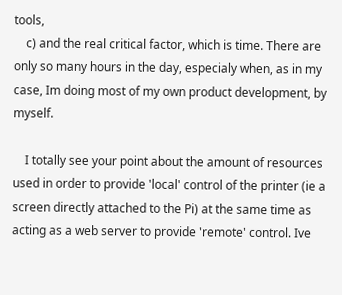tools,
    c) and the real critical factor, which is time. There are only so many hours in the day, especialy when, as in my case, Im doing most of my own product development, by myself.

    I totally see your point about the amount of resources used in order to provide 'local' control of the printer (ie a screen directly attached to the Pi) at the same time as acting as a web server to provide 'remote' control. Ive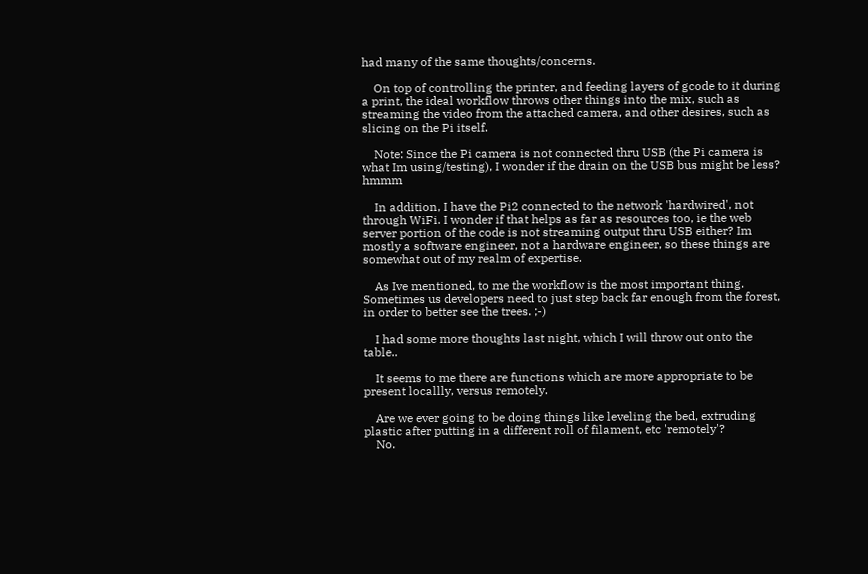had many of the same thoughts/concerns.

    On top of controlling the printer, and feeding layers of gcode to it during a print, the ideal workflow throws other things into the mix, such as streaming the video from the attached camera, and other desires, such as slicing on the Pi itself.

    Note: Since the Pi camera is not connected thru USB (the Pi camera is what Im using/testing), I wonder if the drain on the USB bus might be less? hmmm

    In addition, I have the Pi2 connected to the network 'hardwired', not through WiFi. I wonder if that helps as far as resources too, ie the web server portion of the code is not streaming output thru USB either? Im mostly a software engineer, not a hardware engineer, so these things are somewhat out of my realm of expertise.

    As Ive mentioned, to me the workflow is the most important thing. Sometimes us developers need to just step back far enough from the forest, in order to better see the trees. ;-)

    I had some more thoughts last night, which I will throw out onto the table..

    It seems to me there are functions which are more appropriate to be present locallly, versus remotely.

    Are we ever going to be doing things like leveling the bed, extruding plastic after putting in a different roll of filament, etc 'remotely'?
    No.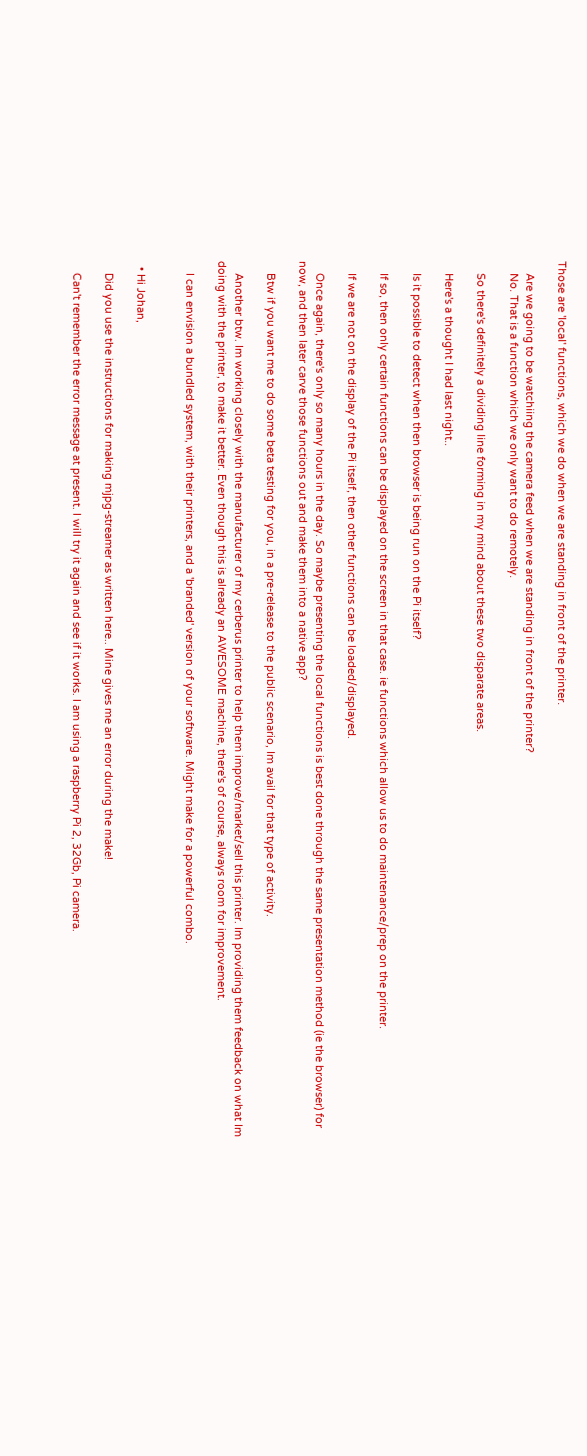Those are 'local' functions, which we do when we are standing in front of the printer.

    Are we going to be watchiing the camera feed when we are standing in front of the printer?
    No. That is a function which we only want to do remotely.

    So there's definitely a dividing line forming in my mind about these two disparate areas.

    Here's a thought I had last night..

    Is it possible to detect when then browser is being run on the Pi itself?

    If so, then only certain functions can be displayed on the screen in that case. ie functions which allow us to do maintenance/prep on the printer.

    If we are not on the display of the Pi itself, then other functions can be loaded/displayed.

    Once again, there's only so many hours in the day. So maybe presenting the local functions is best done through the same presentation method (ie the browser) for now, and then later carve those functions out and make them into a native app?

    Btw if you want me to do some beta testing for you, in a pre-release to the public scenario, Im avail for that type of activity.

    Another btw. Im working closely with the manufacturer of my cerberus printer to help them improve/market/sell this printer. Im providing them feedback on what Im doing with the printer, to make it better. Even though this is already an AWESOME machine, there's of course, always room for improvement.

    I can envision a bundled system, with their printers, and a 'branded' version of your software. Might make for a powerful combo.


  • Hi Johan,

    Did you use the instructions for making mjpg-streamer as written here.. Mine gives me an error during the make!

    Can't remember the error message at present. I will try it again and see if it works. I am using a raspberry Pi 2, 32Gb, Pi camera.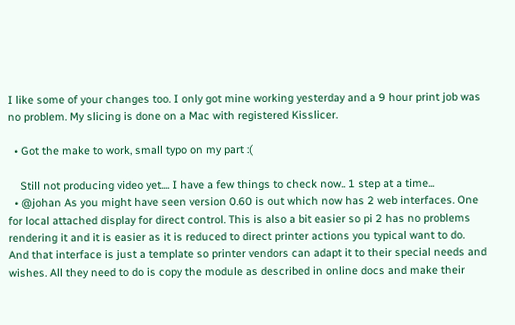I like some of your changes too. I only got mine working yesterday and a 9 hour print job was no problem. My slicing is done on a Mac with registered Kisslicer.

  • Got the make to work, small typo on my part :(

    Still not producing video yet.... I have a few things to check now.. 1 step at a time...
  • @johan As you might have seen version 0.60 is out which now has 2 web interfaces. One for local attached display for direct control. This is also a bit easier so pi 2 has no problems rendering it and it is easier as it is reduced to direct printer actions you typical want to do. And that interface is just a template so printer vendors can adapt it to their special needs and wishes. All they need to do is copy the module as described in online docs and make their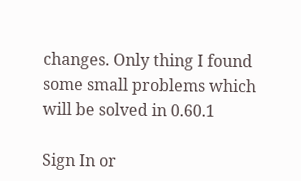changes. Only thing I found some small problems which will be solved in 0.60.1

Sign In or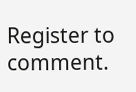Register to comment.